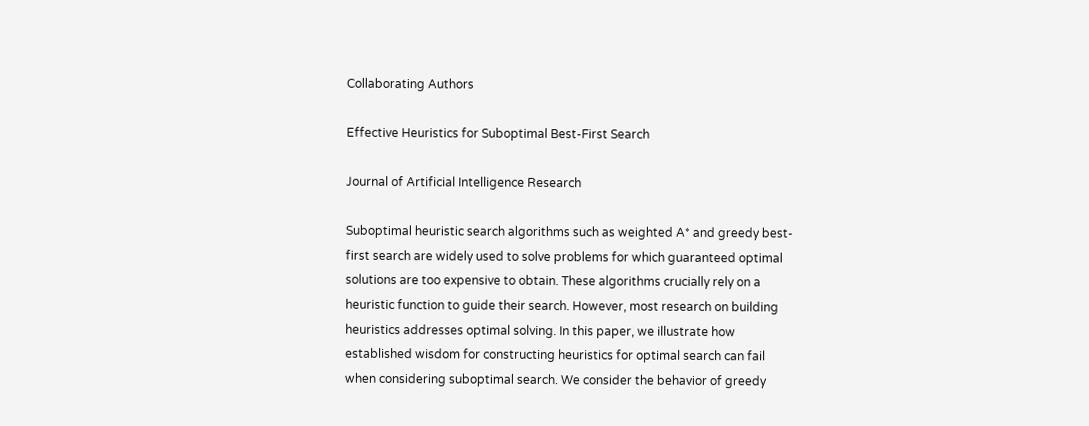Collaborating Authors

Effective Heuristics for Suboptimal Best-First Search

Journal of Artificial Intelligence Research

Suboptimal heuristic search algorithms such as weighted A* and greedy best-first search are widely used to solve problems for which guaranteed optimal solutions are too expensive to obtain. These algorithms crucially rely on a heuristic function to guide their search. However, most research on building heuristics addresses optimal solving. In this paper, we illustrate how established wisdom for constructing heuristics for optimal search can fail when considering suboptimal search. We consider the behavior of greedy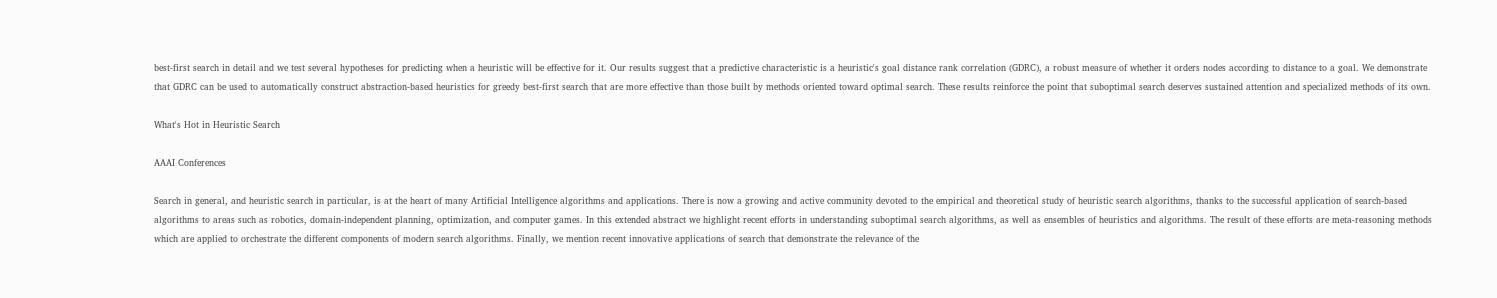best-first search in detail and we test several hypotheses for predicting when a heuristic will be effective for it. Our results suggest that a predictive characteristic is a heuristic's goal distance rank correlation (GDRC), a robust measure of whether it orders nodes according to distance to a goal. We demonstrate that GDRC can be used to automatically construct abstraction-based heuristics for greedy best-first search that are more effective than those built by methods oriented toward optimal search. These results reinforce the point that suboptimal search deserves sustained attention and specialized methods of its own.

What's Hot in Heuristic Search

AAAI Conferences

Search in general, and heuristic search in particular, is at the heart of many Artificial Intelligence algorithms and applications. There is now a growing and active community devoted to the empirical and theoretical study of heuristic search algorithms, thanks to the successful application of search-based algorithms to areas such as robotics, domain-independent planning, optimization, and computer games. In this extended abstract we highlight recent efforts in understanding suboptimal search algorithms, as well as ensembles of heuristics and algorithms. The result of these efforts are meta-reasoning methods which are applied to orchestrate the different components of modern search algorithms. Finally, we mention recent innovative applications of search that demonstrate the relevance of the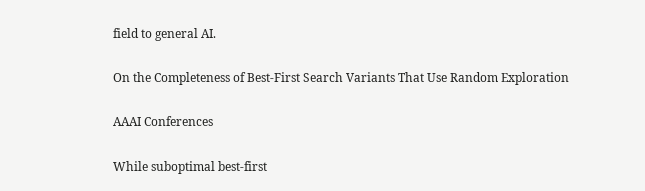field to general AI.

On the Completeness of Best-First Search Variants That Use Random Exploration

AAAI Conferences

While suboptimal best-first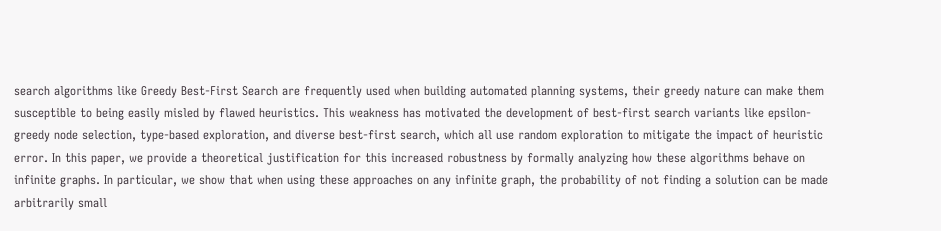search algorithms like Greedy Best-First Search are frequently used when building automated planning systems, their greedy nature can make them susceptible to being easily misled by flawed heuristics. This weakness has motivated the development of best-first search variants like epsilon-greedy node selection, type-based exploration, and diverse best-first search, which all use random exploration to mitigate the impact of heuristic error. In this paper, we provide a theoretical justification for this increased robustness by formally analyzing how these algorithms behave on infinite graphs. In particular, we show that when using these approaches on any infinite graph, the probability of not finding a solution can be made arbitrarily small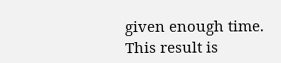given enough time. This result is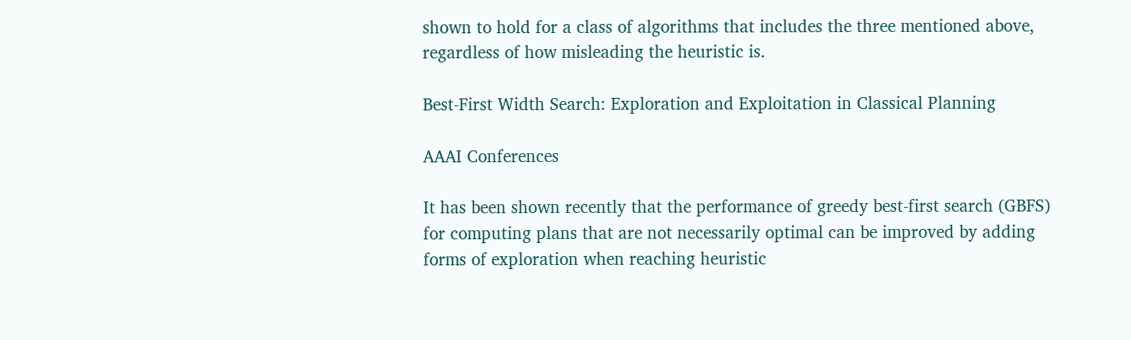shown to hold for a class of algorithms that includes the three mentioned above, regardless of how misleading the heuristic is.

Best-First Width Search: Exploration and Exploitation in Classical Planning

AAAI Conferences

It has been shown recently that the performance of greedy best-first search (GBFS) for computing plans that are not necessarily optimal can be improved by adding forms of exploration when reaching heuristic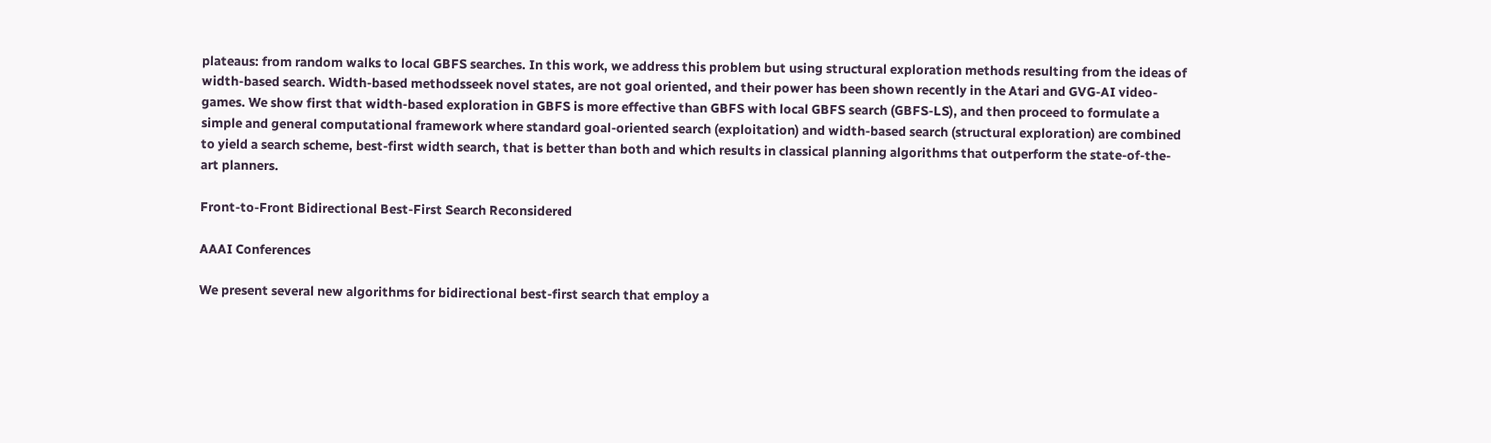plateaus: from random walks to local GBFS searches. In this work, we address this problem but using structural exploration methods resulting from the ideas of width-based search. Width-based methodsseek novel states, are not goal oriented, and their power has been shown recently in the Atari and GVG-AI video-games. We show first that width-based exploration in GBFS is more effective than GBFS with local GBFS search (GBFS-LS), and then proceed to formulate a simple and general computational framework where standard goal-oriented search (exploitation) and width-based search (structural exploration) are combined to yield a search scheme, best-first width search, that is better than both and which results in classical planning algorithms that outperform the state-of-the-art planners.

Front-to-Front Bidirectional Best-First Search Reconsidered

AAAI Conferences

We present several new algorithms for bidirectional best-first search that employ a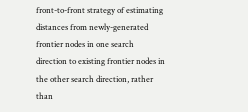front-to-front strategy of estimating distances from newly-generated frontier nodes in one search direction to existing frontier nodes in the other search direction, rather than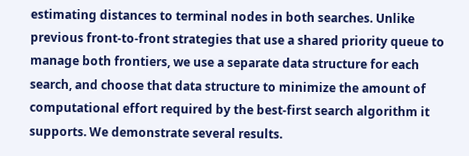estimating distances to terminal nodes in both searches. Unlike previous front-to-front strategies that use a shared priority queue to manage both frontiers, we use a separate data structure for each search, and choose that data structure to minimize the amount of computational effort required by the best-first search algorithm it supports. We demonstrate several results.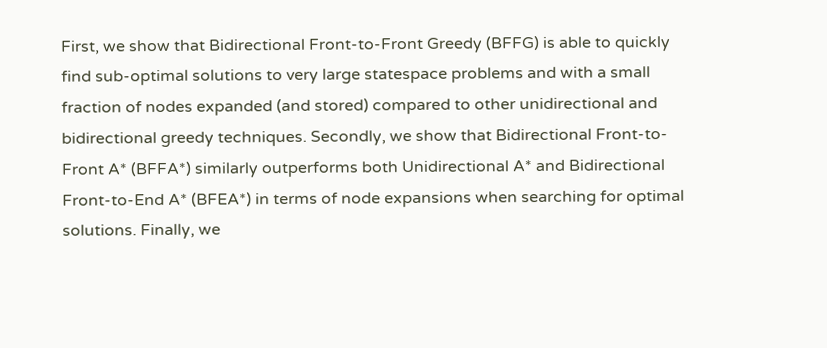First, we show that Bidirectional Front-to-Front Greedy (BFFG) is able to quickly find sub-optimal solutions to very large statespace problems and with a small fraction of nodes expanded (and stored) compared to other unidirectional and bidirectional greedy techniques. Secondly, we show that Bidirectional Front-to-Front A* (BFFA*) similarly outperforms both Unidirectional A* and Bidirectional Front-to-End A* (BFEA*) in terms of node expansions when searching for optimal solutions. Finally, we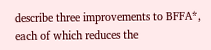describe three improvements to BFFA*, each of which reduces the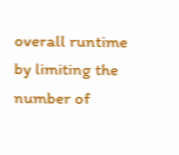overall runtime by limiting the number of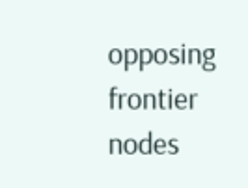opposing frontier nodes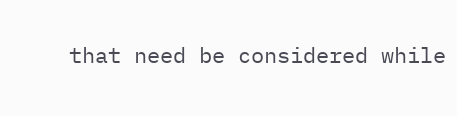that need be considered while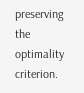preserving the optimality criterion.